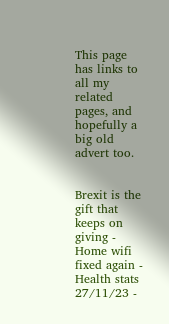This page has links to all my related pages, and hopefully a big old advert too.


Brexit is the gift that keeps on giving - Home wifi fixed again - Health stats 27/11/23 -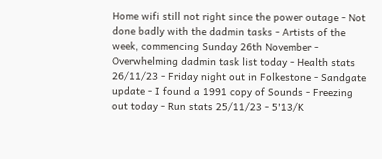Home wifi still not right since the power outage - Not done badly with the dadmin tasks - Artists of the week, commencing Sunday 26th November - Overwhelming dadmin task list today - Health stats 26/11/23 - Friday night out in Folkestone - Sandgate update - I found a 1991 copy of Sounds - Freezing out today - Run stats 25/11/23 - 5'13/K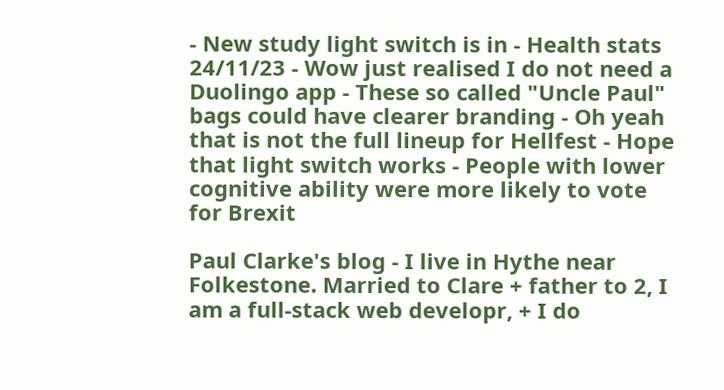- New study light switch is in - Health stats 24/11/23 - Wow just realised I do not need a Duolingo app - These so called "Uncle Paul" bags could have clearer branding - Oh yeah that is not the full lineup for Hellfest - Hope that light switch works - People with lower cognitive ability were more likely to vote for Brexit

Paul Clarke's blog - I live in Hythe near Folkestone. Married to Clare + father to 2, I am a full-stack web developr, + I do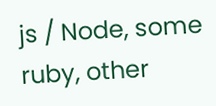js / Node, some ruby, other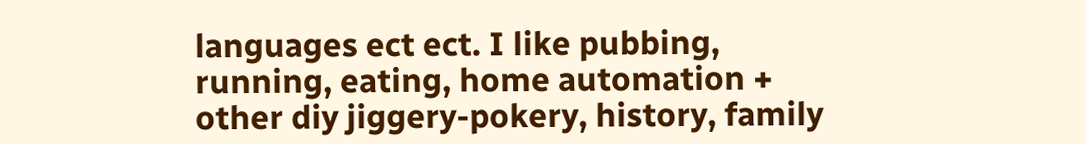languages ect ect. I like pubbing, running, eating, home automation + other diy jiggery-pokery, history, family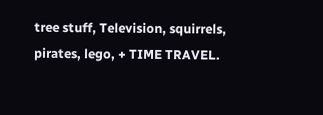tree stuff, Television, squirrels, pirates, lego, + TIME TRAVEL.